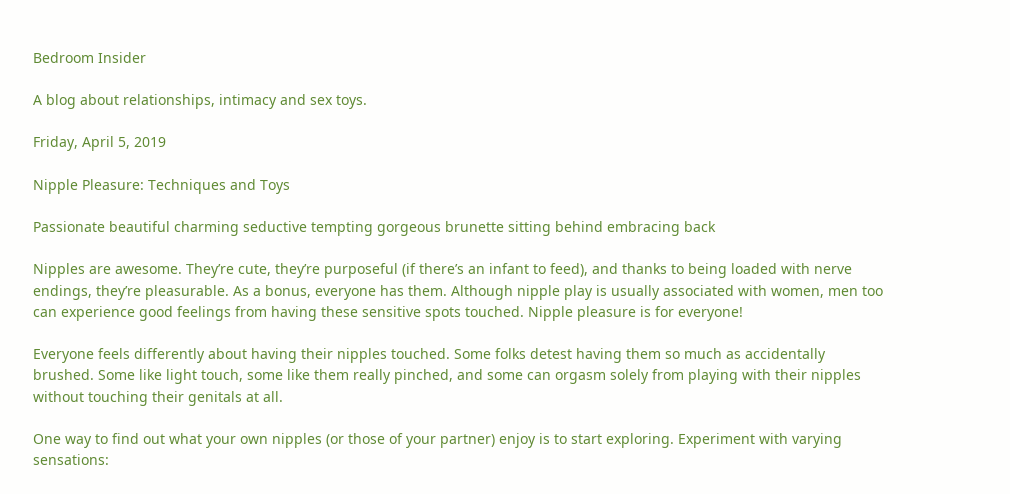Bedroom Insider

A blog about relationships, intimacy and sex toys.

Friday, April 5, 2019

Nipple Pleasure: Techniques and Toys

Passionate beautiful charming seductive tempting gorgeous brunette sitting behind embracing back

Nipples are awesome. They’re cute, they’re purposeful (if there’s an infant to feed), and thanks to being loaded with nerve endings, they’re pleasurable. As a bonus, everyone has them. Although nipple play is usually associated with women, men too can experience good feelings from having these sensitive spots touched. Nipple pleasure is for everyone!

Everyone feels differently about having their nipples touched. Some folks detest having them so much as accidentally brushed. Some like light touch, some like them really pinched, and some can orgasm solely from playing with their nipples without touching their genitals at all.

One way to find out what your own nipples (or those of your partner) enjoy is to start exploring. Experiment with varying sensations: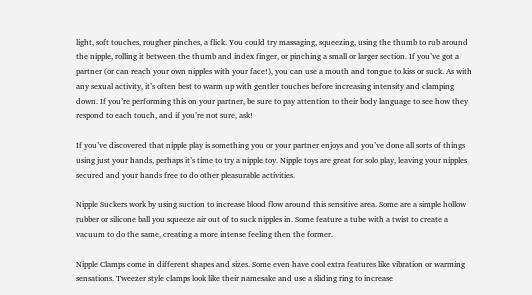light, soft touches, rougher pinches, a flick. You could try massaging, squeezing, using the thumb to rub around the nipple, rolling it between the thumb and index finger, or pinching a small or larger section. If you’ve got a partner (or can reach your own nipples with your face!), you can use a mouth and tongue to kiss or suck. As with any sexual activity, it’s often best to warm up with gentler touches before increasing intensity and clamping down. If you’re performing this on your partner, be sure to pay attention to their body language to see how they respond to each touch, and if you’re not sure, ask!

If you’ve discovered that nipple play is something you or your partner enjoys and you’ve done all sorts of things using just your hands, perhaps it’s time to try a nipple toy. Nipple toys are great for solo play, leaving your nipples secured and your hands free to do other pleasurable activities.

Nipple Suckers work by using suction to increase blood flow around this sensitive area. Some are a simple hollow rubber or silicone ball you squeeze air out of to suck nipples in. Some feature a tube with a twist to create a vacuum to do the same, creating a more intense feeling then the former.

Nipple Clamps come in different shapes and sizes. Some even have cool extra features like vibration or warming sensations. Tweezer style clamps look like their namesake and use a sliding ring to increase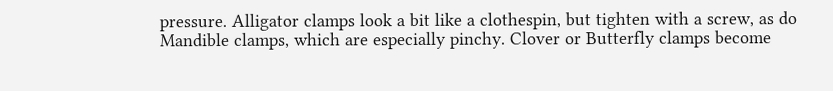pressure. Alligator clamps look a bit like a clothespin, but tighten with a screw, as do Mandible clamps, which are especially pinchy. Clover or Butterfly clamps become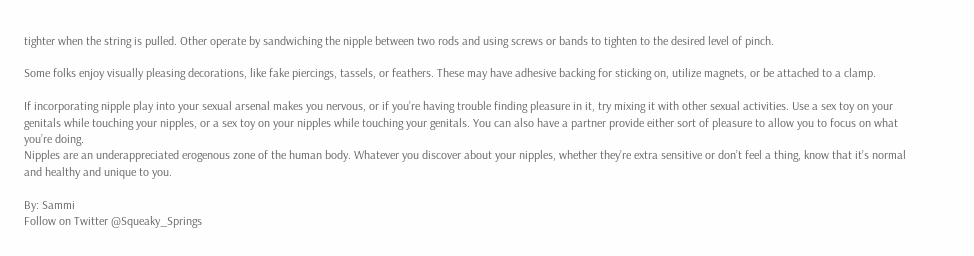tighter when the string is pulled. Other operate by sandwiching the nipple between two rods and using screws or bands to tighten to the desired level of pinch.

Some folks enjoy visually pleasing decorations, like fake piercings, tassels, or feathers. These may have adhesive backing for sticking on, utilize magnets, or be attached to a clamp.

If incorporating nipple play into your sexual arsenal makes you nervous, or if you’re having trouble finding pleasure in it, try mixing it with other sexual activities. Use a sex toy on your genitals while touching your nipples, or a sex toy on your nipples while touching your genitals. You can also have a partner provide either sort of pleasure to allow you to focus on what you’re doing.
Nipples are an underappreciated erogenous zone of the human body. Whatever you discover about your nipples, whether they’re extra sensitive or don’t feel a thing, know that it’s normal and healthy and unique to you.

By: Sammi
Follow on Twitter @Squeaky_Springs